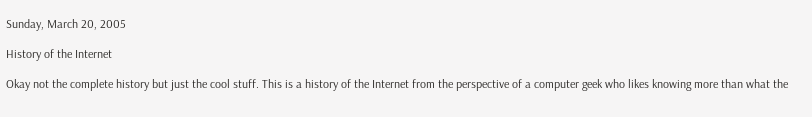Sunday, March 20, 2005

History of the Internet

Okay not the complete history but just the cool stuff. This is a history of the Internet from the perspective of a computer geek who likes knowing more than what the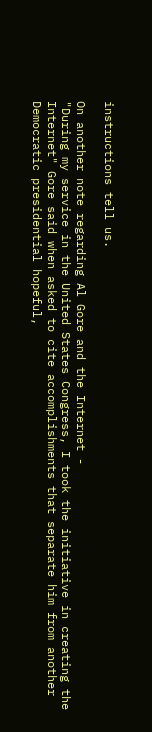instructions tell us.

On another note regarding Al Gore and the Internet -
"During my service in the United States Congress, I took the initiative in creating the Internet" Gore said when asked to cite accomplishments that separate him from another Democratic presidential hopeful,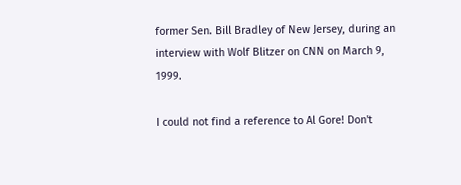former Sen. Bill Bradley of New Jersey, during an interview with Wolf Blitzer on CNN on March 9, 1999.

I could not find a reference to Al Gore! Don't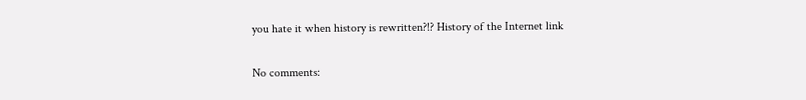you hate it when history is rewritten?!? History of the Internet link

No comments: